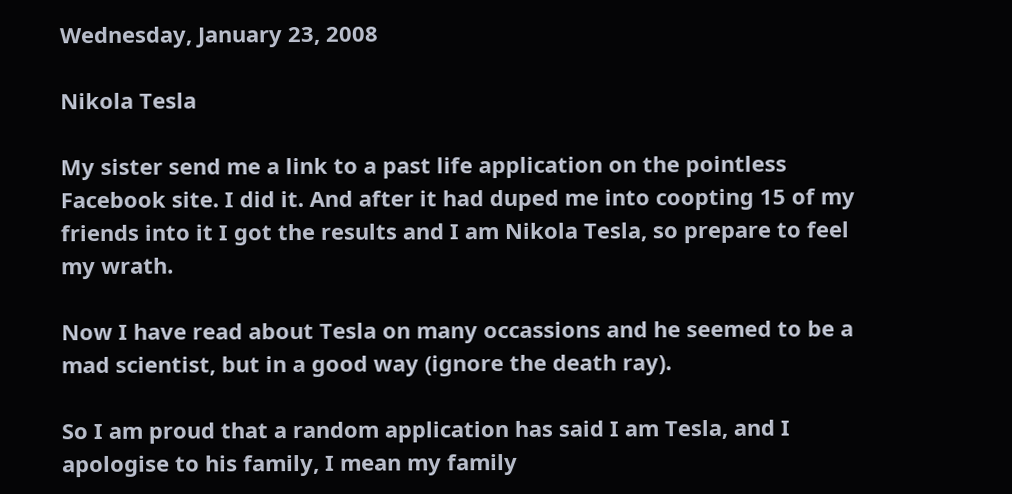Wednesday, January 23, 2008

Nikola Tesla

My sister send me a link to a past life application on the pointless Facebook site. I did it. And after it had duped me into coopting 15 of my friends into it I got the results and I am Nikola Tesla, so prepare to feel my wrath.

Now I have read about Tesla on many occassions and he seemed to be a mad scientist, but in a good way (ignore the death ray).

So I am proud that a random application has said I am Tesla, and I apologise to his family, I mean my family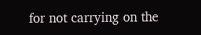for not carrying on the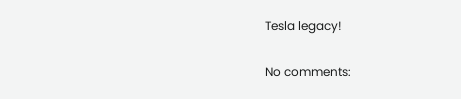Tesla legacy!

No comments: